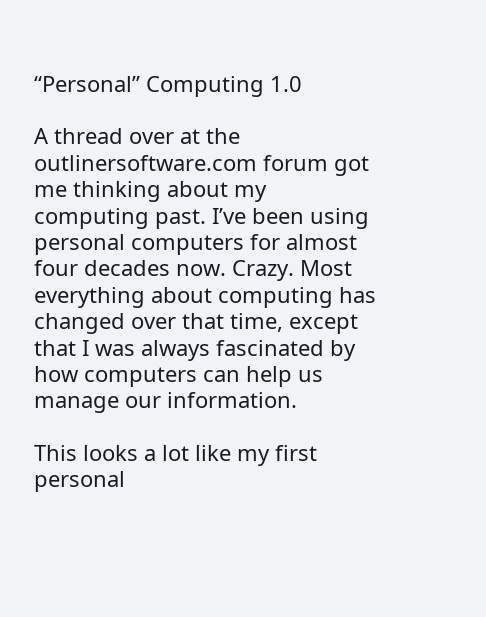“Personal” Computing 1.0

A thread over at the outlinersoftware.com forum got me thinking about my computing past. I’ve been using personal computers for almost four decades now. Crazy. Most everything about computing has changed over that time, except that I was always fascinated by how computers can help us manage our information.

This looks a lot like my first personal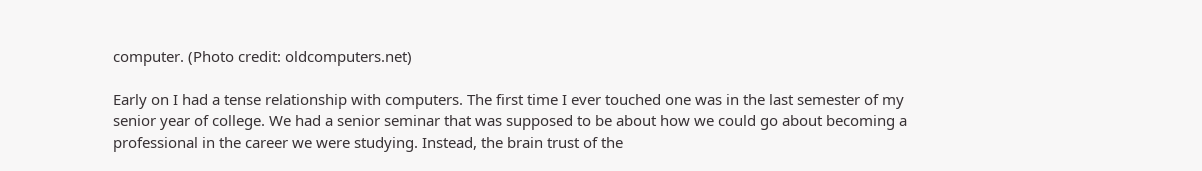computer. (Photo credit: oldcomputers.net)

Early on I had a tense relationship with computers. The first time I ever touched one was in the last semester of my senior year of college. We had a senior seminar that was supposed to be about how we could go about becoming a professional in the career we were studying. Instead, the brain trust of the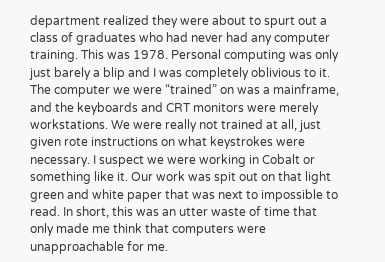department realized they were about to spurt out a class of graduates who had never had any computer training. This was 1978. Personal computing was only just barely a blip and I was completely oblivious to it. The computer we were “trained” on was a mainframe, and the keyboards and CRT monitors were merely workstations. We were really not trained at all, just given rote instructions on what keystrokes were necessary. I suspect we were working in Cobalt or something like it. Our work was spit out on that light green and white paper that was next to impossible to read. In short, this was an utter waste of time that only made me think that computers were unapproachable for me.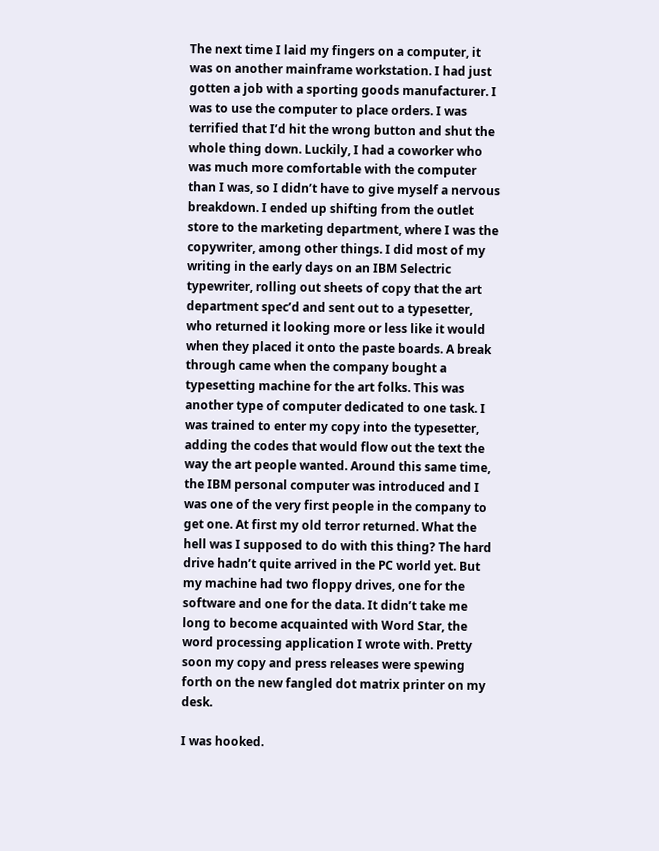The next time I laid my fingers on a computer, it was on another mainframe workstation. I had just gotten a job with a sporting goods manufacturer. I was to use the computer to place orders. I was terrified that I’d hit the wrong button and shut the whole thing down. Luckily, I had a coworker who was much more comfortable with the computer than I was, so I didn’t have to give myself a nervous breakdown. I ended up shifting from the outlet store to the marketing department, where I was the copywriter, among other things. I did most of my writing in the early days on an IBM Selectric typewriter, rolling out sheets of copy that the art department spec’d and sent out to a typesetter, who returned it looking more or less like it would when they placed it onto the paste boards. A break through came when the company bought a typesetting machine for the art folks. This was another type of computer dedicated to one task. I was trained to enter my copy into the typesetter, adding the codes that would flow out the text the way the art people wanted. Around this same time, the IBM personal computer was introduced and I was one of the very first people in the company to get one. At first my old terror returned. What the hell was I supposed to do with this thing? The hard drive hadn’t quite arrived in the PC world yet. But my machine had two floppy drives, one for the software and one for the data. It didn’t take me long to become acquainted with Word Star, the word processing application I wrote with. Pretty soon my copy and press releases were spewing forth on the new fangled dot matrix printer on my desk.

I was hooked.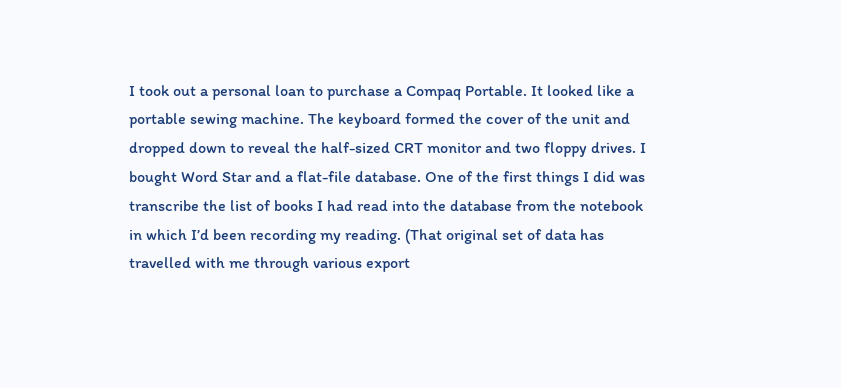I took out a personal loan to purchase a Compaq Portable. It looked like a portable sewing machine. The keyboard formed the cover of the unit and dropped down to reveal the half-sized CRT monitor and two floppy drives. I bought Word Star and a flat-file database. One of the first things I did was transcribe the list of books I had read into the database from the notebook in which I’d been recording my reading. (That original set of data has travelled with me through various export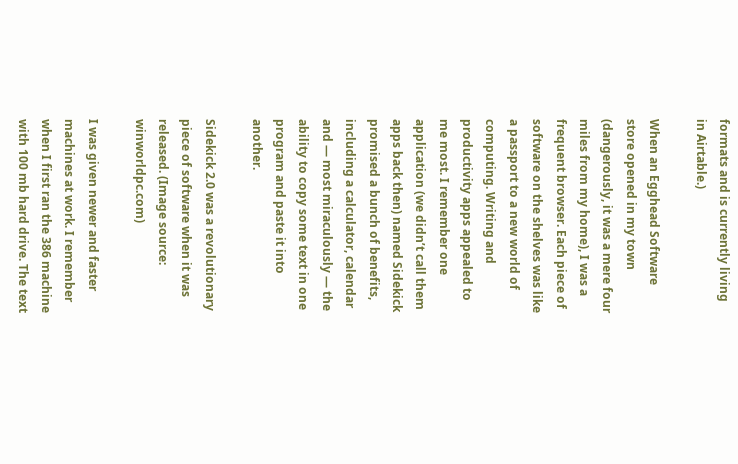formats and is currently living in Airtable.)

When an Egghead Software store opened in my town (dangerously, it was a mere four miles from my home), I was a frequent browser. Each piece of software on the shelves was like a passport to a new world of computing. Writing and productivity apps appealed to me most. I remember one application (we didn’t call them apps back then) named Sidekick promised a bunch of benefits, including a calculator, calendar and — most miraculously — the ability to copy some text in one program and paste it into another.

Sidekick 2.0 was a revolutionary piece of software when it was released. (Image source: winworldpc.com)

I was given newer and faster machines at work. I remember when I first ran the 386 machine with 100 mb hard drive. The text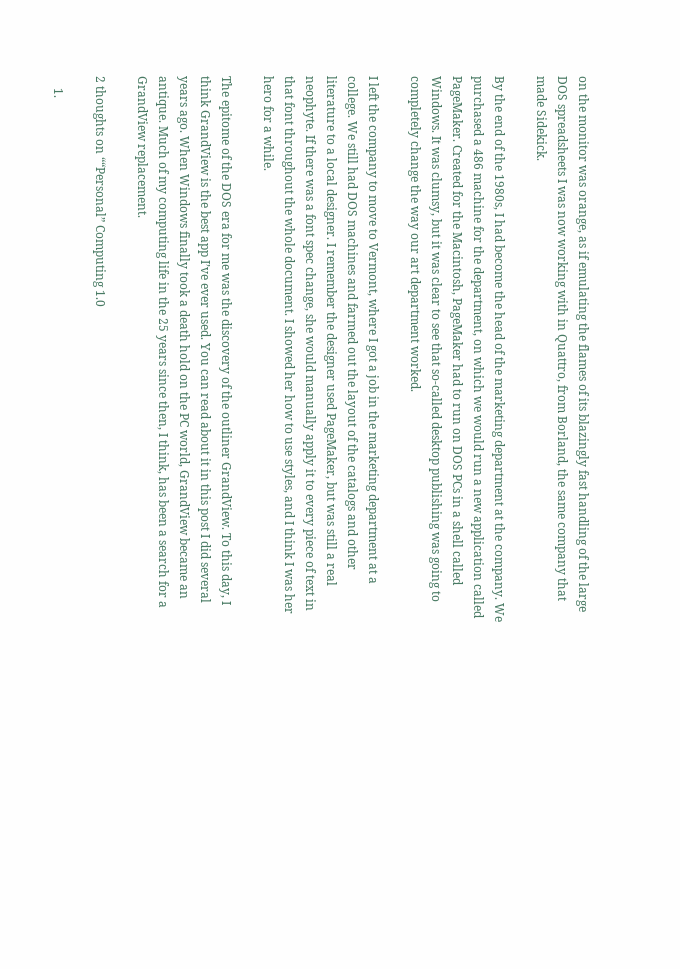on the monitor was orange, as if emulating the flames of its blazingly fast handling of the large DOS spreadsheets I was now working with in Quattro, from Borland, the same company that made Sidekick.

By the end of the 1980s, I had become the head of the marketing department at the company. We purchased a 486 machine for the department, on which we would run a new application called PageMaker. Created for the Macintosh, PageMaker had to run on DOS PCs in a shell called Windows. It was clumsy, but it was clear to see that so-called desktop publishing was going to completely change the way our art department worked.

I left the company to move to Vermont, where I got a job in the marketing department at a college. We still had DOS machines and farmed out the layout of the catalogs and other literature to a local designer. I remember the designer used PageMaker, but was still a real neophyte. If there was a font spec change, she would manually apply it to every piece of text in that font throughout the whole document. I showed her how to use styles, and I think I was her hero for a while.

The epitome of the DOS era for me was the discovery of the outliner GrandView. To this day, I think GrandView is the best app I’ve ever used. You can read about it in this post I did several years ago. When Windows finally took a death hold on the PC world, GrandView became an antique. Much of my computing life in the 25 years since then, I think, has been a search for a GrandView replacement.

2 thoughts on ““Personal” Computing 1.0

    1.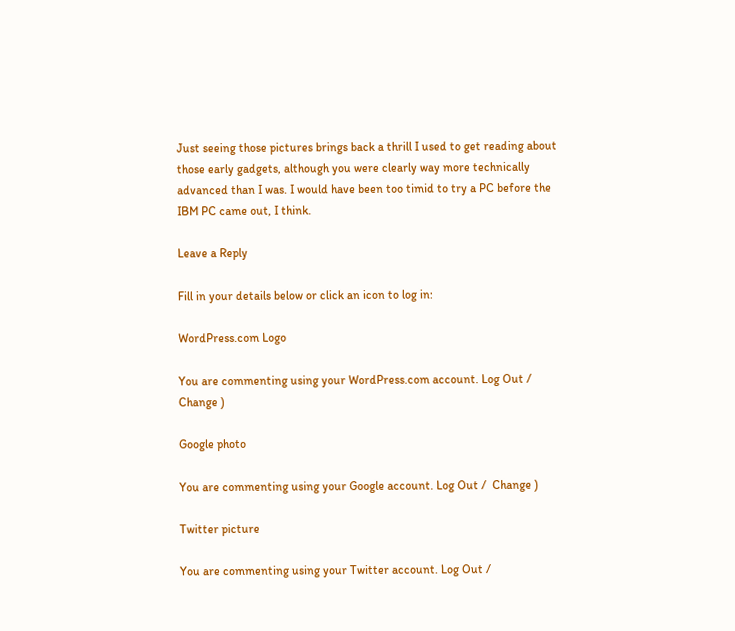Just seeing those pictures brings back a thrill I used to get reading about those early gadgets, although you were clearly way more technically advanced than I was. I would have been too timid to try a PC before the IBM PC came out, I think.

Leave a Reply

Fill in your details below or click an icon to log in:

WordPress.com Logo

You are commenting using your WordPress.com account. Log Out /  Change )

Google photo

You are commenting using your Google account. Log Out /  Change )

Twitter picture

You are commenting using your Twitter account. Log Out /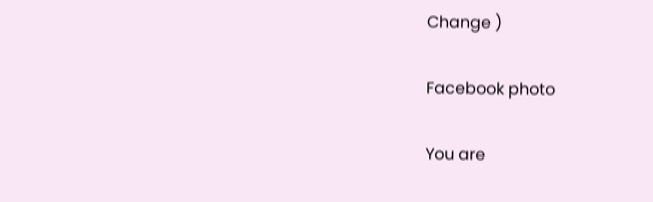Change )

Facebook photo

You are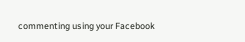commenting using your Facebook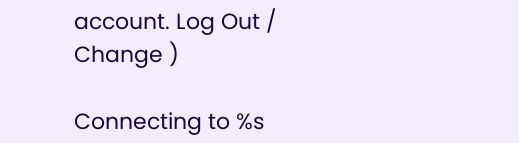account. Log Out /  Change )

Connecting to %s